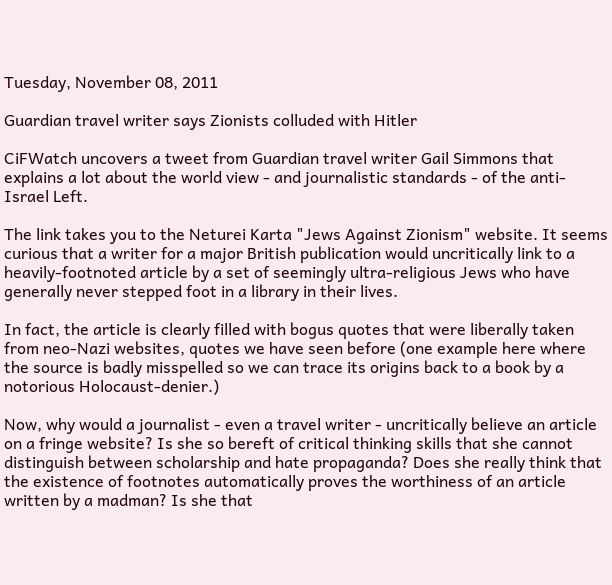Tuesday, November 08, 2011

Guardian travel writer says Zionists colluded with Hitler

CiFWatch uncovers a tweet from Guardian travel writer Gail Simmons that explains a lot about the world view - and journalistic standards - of the anti-Israel Left.

The link takes you to the Neturei Karta "Jews Against Zionism" website. It seems curious that a writer for a major British publication would uncritically link to a heavily-footnoted article by a set of seemingly ultra-religious Jews who have generally never stepped foot in a library in their lives.

In fact, the article is clearly filled with bogus quotes that were liberally taken from neo-Nazi websites, quotes we have seen before (one example here where the source is badly misspelled so we can trace its origins back to a book by a notorious Holocaust-denier.)

Now, why would a journalist - even a travel writer - uncritically believe an article on a fringe website? Is she so bereft of critical thinking skills that she cannot distinguish between scholarship and hate propaganda? Does she really think that the existence of footnotes automatically proves the worthiness of an article written by a madman? Is she that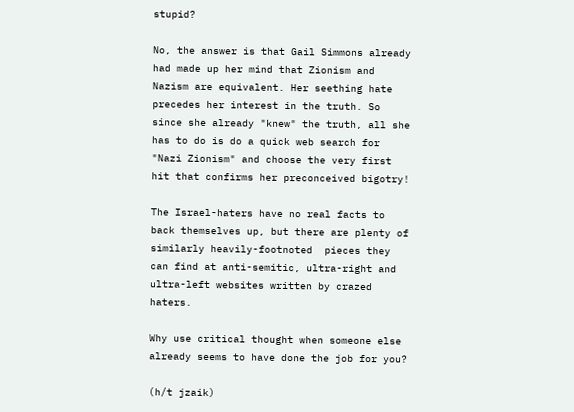stupid?

No, the answer is that Gail Simmons already had made up her mind that Zionism and Nazism are equivalent. Her seething hate precedes her interest in the truth. So since she already "knew" the truth, all she has to do is do a quick web search for "Nazi Zionism" and choose the very first hit that confirms her preconceived bigotry!

The Israel-haters have no real facts to back themselves up, but there are plenty of similarly heavily-footnoted  pieces they can find at anti-semitic, ultra-right and ultra-left websites written by crazed haters.

Why use critical thought when someone else already seems to have done the job for you?

(h/t jzaik)